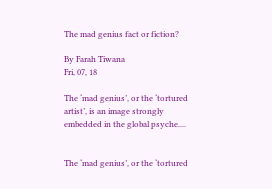The mad genius fact or fiction?

By Farah Tiwana
Fri, 07, 18

The ‘mad genius’, or the ‘tortured artist’, is an image strongly embedded in the global psyche....


The ‘mad genius’, or the ‘tortured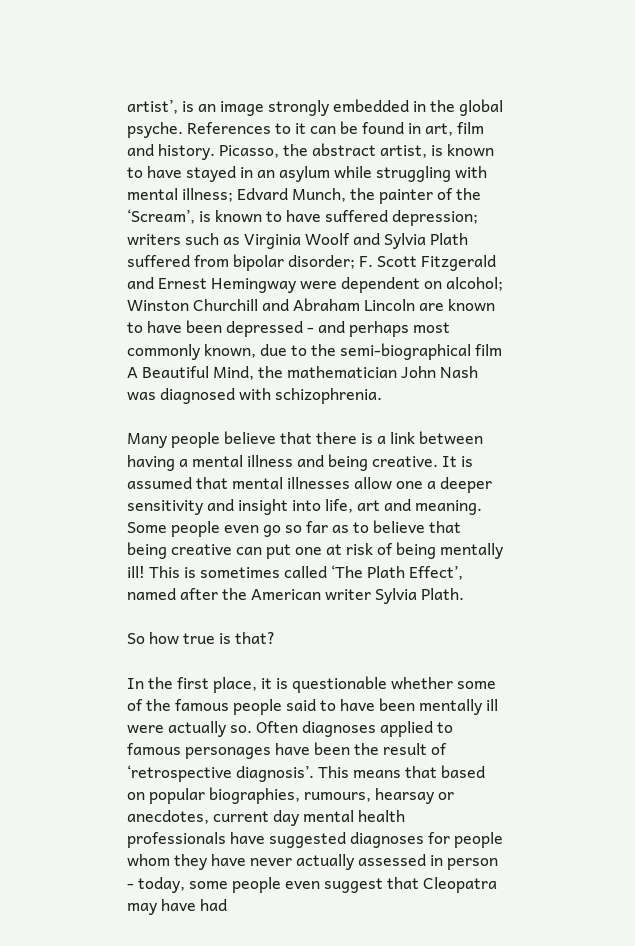artist’, is an image strongly embedded in the global psyche. References to it can be found in art, film and history. Picasso, the abstract artist, is known to have stayed in an asylum while struggling with mental illness; Edvard Munch, the painter of the ‘Scream’, is known to have suffered depression; writers such as Virginia Woolf and Sylvia Plath suffered from bipolar disorder; F. Scott Fitzgerald and Ernest Hemingway were dependent on alcohol; Winston Churchill and Abraham Lincoln are known to have been depressed - and perhaps most commonly known, due to the semi-biographical film A Beautiful Mind, the mathematician John Nash was diagnosed with schizophrenia.

Many people believe that there is a link between having a mental illness and being creative. It is assumed that mental illnesses allow one a deeper sensitivity and insight into life, art and meaning. Some people even go so far as to believe that being creative can put one at risk of being mentally ill! This is sometimes called ‘The Plath Effect’, named after the American writer Sylvia Plath.

So how true is that?

In the first place, it is questionable whether some of the famous people said to have been mentally ill were actually so. Often diagnoses applied to famous personages have been the result of ‘retrospective diagnosis’. This means that based on popular biographies, rumours, hearsay or anecdotes, current day mental health professionals have suggested diagnoses for people whom they have never actually assessed in person - today, some people even suggest that Cleopatra may have had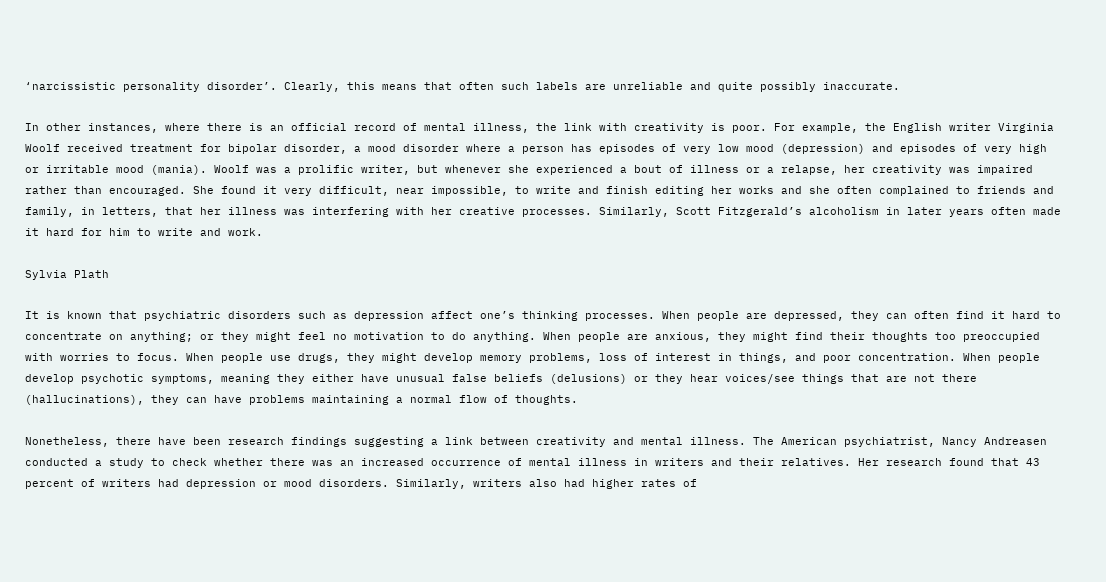‘narcissistic personality disorder’. Clearly, this means that often such labels are unreliable and quite possibly inaccurate.

In other instances, where there is an official record of mental illness, the link with creativity is poor. For example, the English writer Virginia Woolf received treatment for bipolar disorder, a mood disorder where a person has episodes of very low mood (depression) and episodes of very high or irritable mood (mania). Woolf was a prolific writer, but whenever she experienced a bout of illness or a relapse, her creativity was impaired rather than encouraged. She found it very difficult, near impossible, to write and finish editing her works and she often complained to friends and family, in letters, that her illness was interfering with her creative processes. Similarly, Scott Fitzgerald’s alcoholism in later years often made it hard for him to write and work.

Sylvia Plath

It is known that psychiatric disorders such as depression affect one’s thinking processes. When people are depressed, they can often find it hard to concentrate on anything; or they might feel no motivation to do anything. When people are anxious, they might find their thoughts too preoccupied with worries to focus. When people use drugs, they might develop memory problems, loss of interest in things, and poor concentration. When people develop psychotic symptoms, meaning they either have unusual false beliefs (delusions) or they hear voices/see things that are not there (hallucinations), they can have problems maintaining a normal flow of thoughts.

Nonetheless, there have been research findings suggesting a link between creativity and mental illness. The American psychiatrist, Nancy Andreasen conducted a study to check whether there was an increased occurrence of mental illness in writers and their relatives. Her research found that 43 percent of writers had depression or mood disorders. Similarly, writers also had higher rates of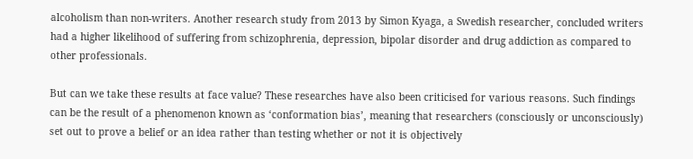alcoholism than non-writers. Another research study from 2013 by Simon Kyaga, a Swedish researcher, concluded writers had a higher likelihood of suffering from schizophrenia, depression, bipolar disorder and drug addiction as compared to other professionals.

But can we take these results at face value? These researches have also been criticised for various reasons. Such findings can be the result of a phenomenon known as ‘conformation bias’, meaning that researchers (consciously or unconsciously) set out to prove a belief or an idea rather than testing whether or not it is objectively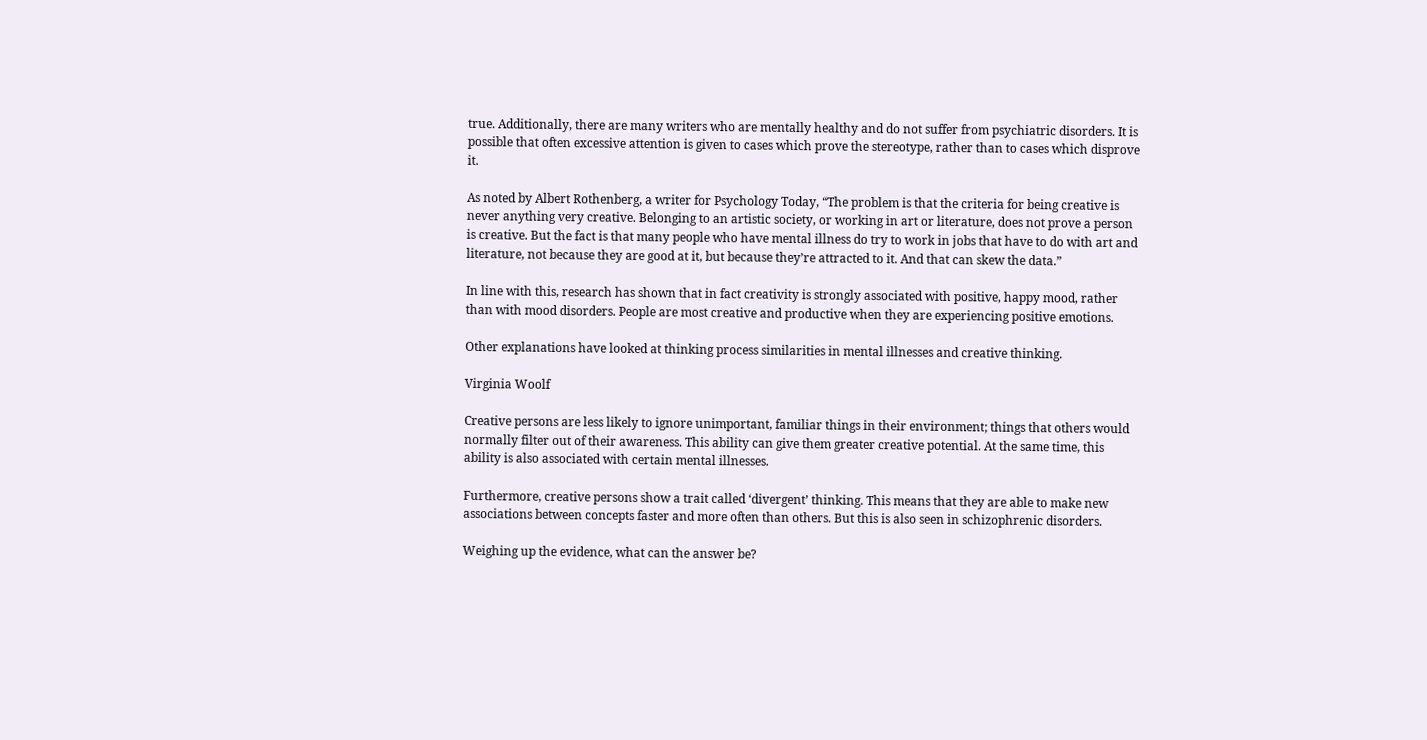true. Additionally, there are many writers who are mentally healthy and do not suffer from psychiatric disorders. It is possible that often excessive attention is given to cases which prove the stereotype, rather than to cases which disprove it.

As noted by Albert Rothenberg, a writer for Psychology Today, “The problem is that the criteria for being creative is never anything very creative. Belonging to an artistic society, or working in art or literature, does not prove a person is creative. But the fact is that many people who have mental illness do try to work in jobs that have to do with art and literature, not because they are good at it, but because they’re attracted to it. And that can skew the data.”

In line with this, research has shown that in fact creativity is strongly associated with positive, happy mood, rather than with mood disorders. People are most creative and productive when they are experiencing positive emotions.

Other explanations have looked at thinking process similarities in mental illnesses and creative thinking.

Virginia Woolf

Creative persons are less likely to ignore unimportant, familiar things in their environment; things that others would normally filter out of their awareness. This ability can give them greater creative potential. At the same time, this ability is also associated with certain mental illnesses.

Furthermore, creative persons show a trait called ‘divergent’ thinking. This means that they are able to make new associations between concepts faster and more often than others. But this is also seen in schizophrenic disorders.

Weighing up the evidence, what can the answer be?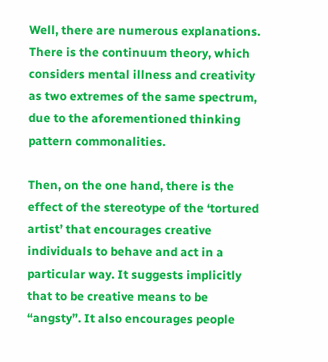Well, there are numerous explanations. There is the continuum theory, which considers mental illness and creativity as two extremes of the same spectrum, due to the aforementioned thinking pattern commonalities.

Then, on the one hand, there is the effect of the stereotype of the ‘tortured artist’ that encourages creative individuals to behave and act in a particular way. It suggests implicitly that to be creative means to be “angsty”. It also encourages people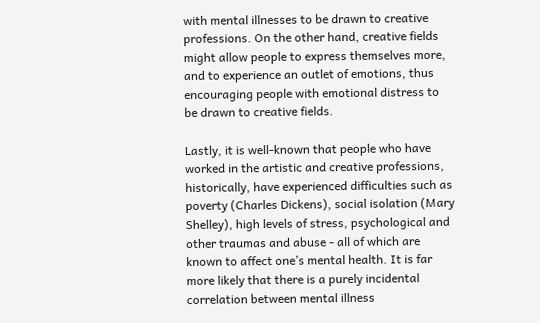with mental illnesses to be drawn to creative professions. On the other hand, creative fields might allow people to express themselves more, and to experience an outlet of emotions, thus encouraging people with emotional distress to be drawn to creative fields.

Lastly, it is well-known that people who have worked in the artistic and creative professions, historically, have experienced difficulties such as poverty (Charles Dickens), social isolation (Mary Shelley), high levels of stress, psychological and other traumas and abuse - all of which are known to affect one’s mental health. It is far more likely that there is a purely incidental correlation between mental illness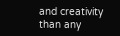and creativity than any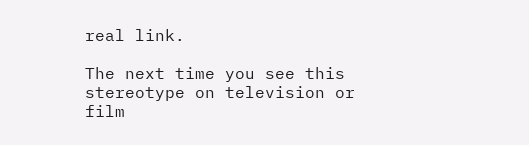real link.

The next time you see this stereotype on television or film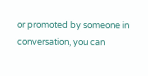or promoted by someone in conversation, you can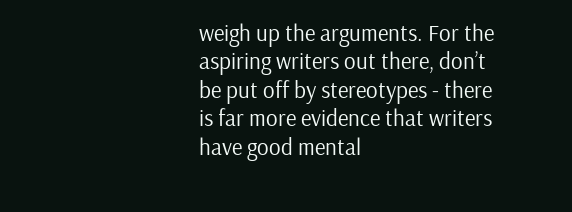weigh up the arguments. For the aspiring writers out there, don’t be put off by stereotypes - there is far more evidence that writers have good mental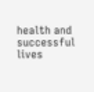health and successful lives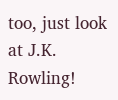too, just look at J.K. Rowling!